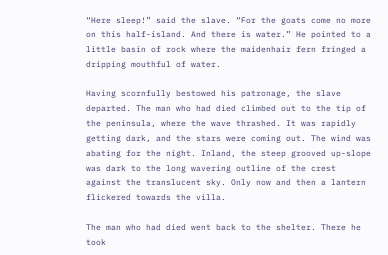“Here sleep!” said the slave. “For the goats come no more on this half-island. And there is water.” He pointed to a little basin of rock where the maidenhair fern fringed a dripping mouthful of water.

Having scornfully bestowed his patronage, the slave departed. The man who had died climbed out to the tip of the peninsula, where the wave thrashed. It was rapidly getting dark, and the stars were coming out. The wind was abating for the night. Inland, the steep grooved up-slope was dark to the long wavering outline of the crest against the translucent sky. Only now and then a lantern flickered towards the villa.

The man who had died went back to the shelter. There he took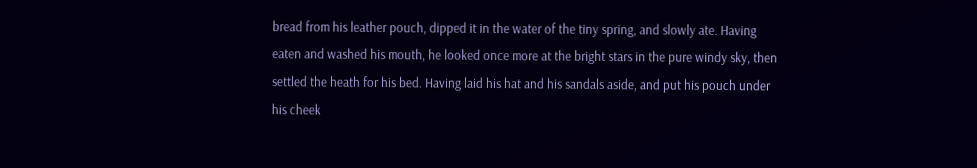bread from his leather pouch, dipped it in the water of the tiny spring, and slowly ate. Having eaten and washed his mouth, he looked once more at the bright stars in the pure windy sky, then settled the heath for his bed. Having laid his hat and his sandals aside, and put his pouch under his cheek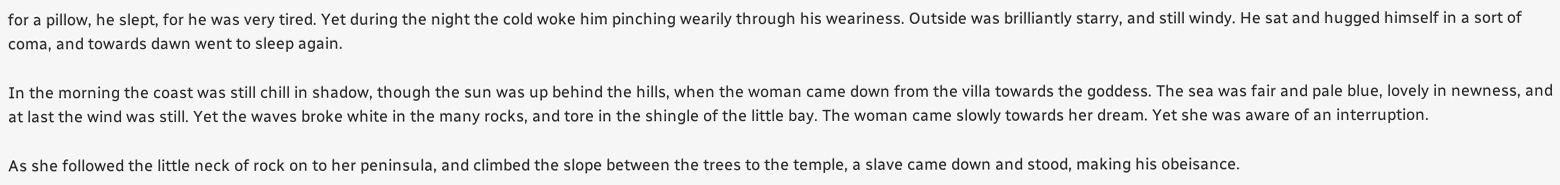for a pillow, he slept, for he was very tired. Yet during the night the cold woke him pinching wearily through his weariness. Outside was brilliantly starry, and still windy. He sat and hugged himself in a sort of coma, and towards dawn went to sleep again.

In the morning the coast was still chill in shadow, though the sun was up behind the hills, when the woman came down from the villa towards the goddess. The sea was fair and pale blue, lovely in newness, and at last the wind was still. Yet the waves broke white in the many rocks, and tore in the shingle of the little bay. The woman came slowly towards her dream. Yet she was aware of an interruption.

As she followed the little neck of rock on to her peninsula, and climbed the slope between the trees to the temple, a slave came down and stood, making his obeisance.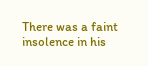There was a faint insolence in his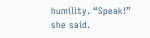humility. “Speak!” she said.